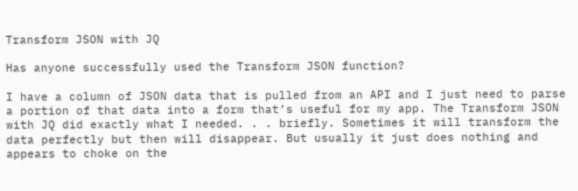Transform JSON with JQ

Has anyone successfully used the Transform JSON function?

I have a column of JSON data that is pulled from an API and I just need to parse a portion of that data into a form that’s useful for my app. The Transform JSON with JQ did exactly what I needed. . . briefly. Sometimes it will transform the data perfectly but then will disappear. But usually it just does nothing and appears to choke on the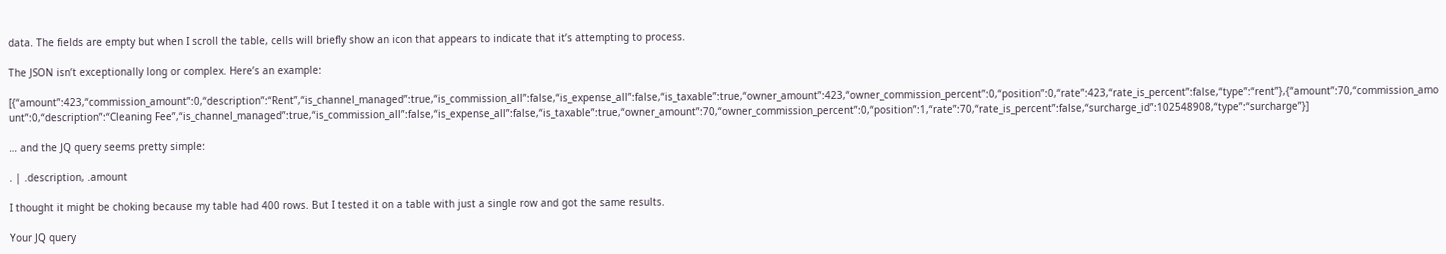data. The fields are empty but when I scroll the table, cells will briefly show an icon that appears to indicate that it’s attempting to process.

The JSON isn’t exceptionally long or complex. Here’s an example:

[{“amount”:423,“commission_amount”:0,“description”:“Rent”,“is_channel_managed”:true,“is_commission_all”:false,“is_expense_all”:false,“is_taxable”:true,“owner_amount”:423,“owner_commission_percent”:0,“position”:0,“rate”:423,“rate_is_percent”:false,“type”:“rent”},{“amount”:70,“commission_amount”:0,“description”:“Cleaning Fee”,“is_channel_managed”:true,“is_commission_all”:false,“is_expense_all”:false,“is_taxable”:true,“owner_amount”:70,“owner_commission_percent”:0,“position”:1,“rate”:70,“rate_is_percent”:false,“surcharge_id”:102548908,“type”:“surcharge”}]

… and the JQ query seems pretty simple:

. | .description, .amount

I thought it might be choking because my table had 400 rows. But I tested it on a table with just a single row and got the same results.

Your JQ query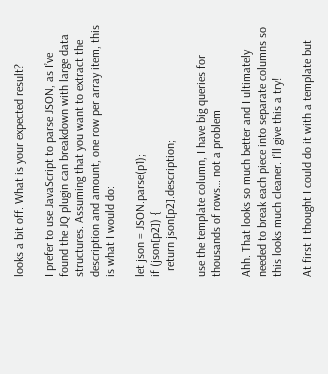looks a bit off. What is your expected result?

I prefer to use JavaScript to parse JSON, as I’ve found the JQ plugin can breakdown with large data structures. Assuming that you want to extract the description and amount, one row per array item, this is what I would do:

let json = JSON.parse(p1);
if (json[p2]) {
  return json[p2].description;

use the template column, I have big queries for thousands of rows… not a problem

Ahh. That looks so much better and I ultimately needed to break each piece into separate columns so this looks much cleaner. I’ll give this a try!

At first I thought I could do it with a template but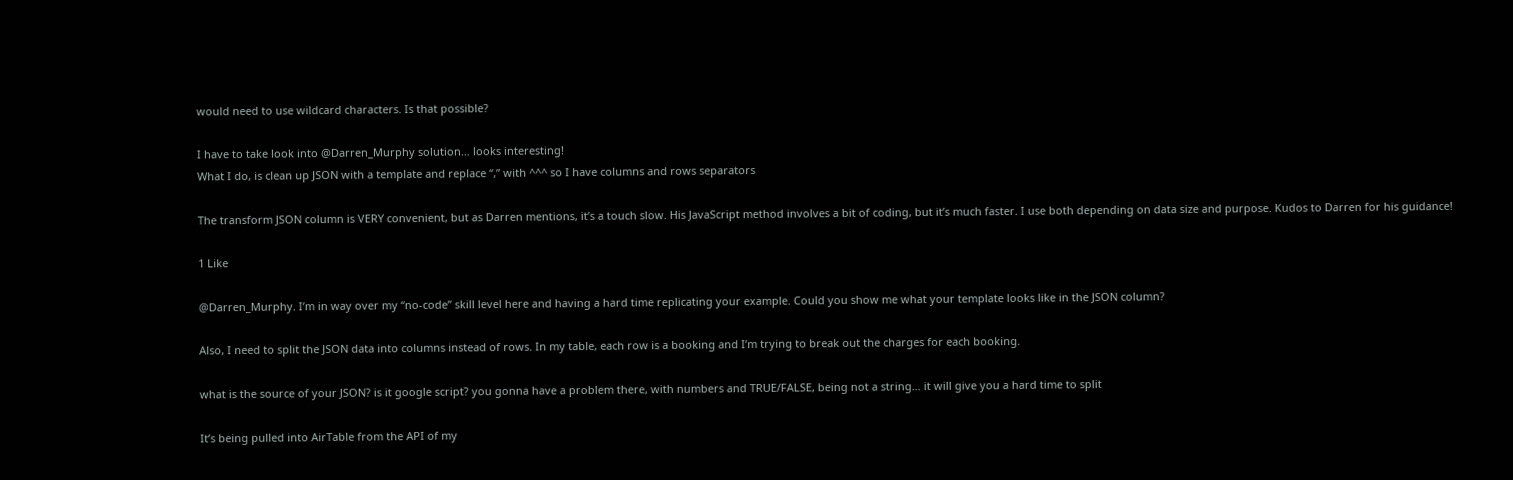would need to use wildcard characters. Is that possible?

I have to take look into @Darren_Murphy solution… looks interesting!
What I do, is clean up JSON with a template and replace “,” with ^^^ so I have columns and rows separators

The transform JSON column is VERY convenient, but as Darren mentions, it’s a touch slow. His JavaScript method involves a bit of coding, but it’s much faster. I use both depending on data size and purpose. Kudos to Darren for his guidance!

1 Like

@Darren_Murphy. I’m in way over my “no-code” skill level here and having a hard time replicating your example. Could you show me what your template looks like in the JSON column?

Also, I need to split the JSON data into columns instead of rows. In my table, each row is a booking and I’m trying to break out the charges for each booking.

what is the source of your JSON? is it google script? you gonna have a problem there, with numbers and TRUE/FALSE, being not a string… it will give you a hard time to split

It’s being pulled into AirTable from the API of my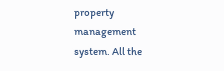property management system. All the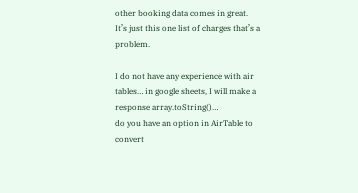other booking data comes in great. It’s just this one list of charges that’s a problem.

I do not have any experience with air tables… in google sheets, I will make a response array.toString()…
do you have an option in AirTable to convert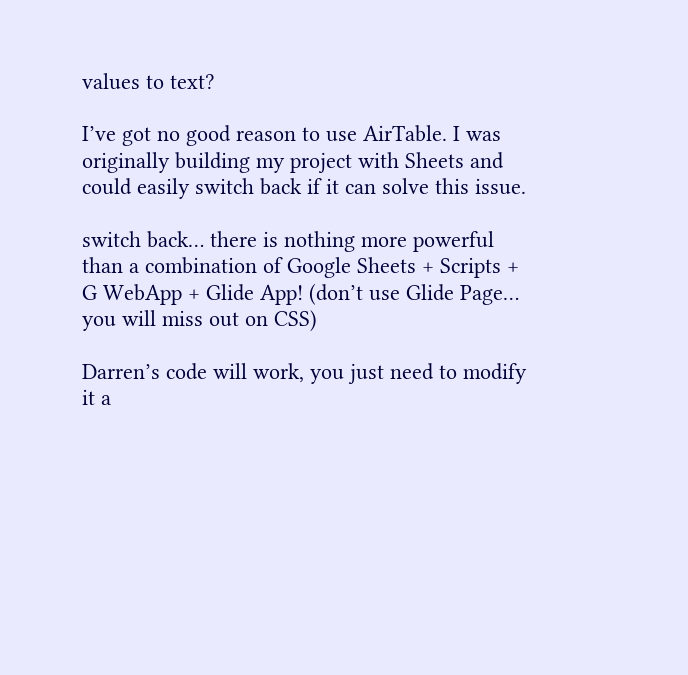values to text?

I’ve got no good reason to use AirTable. I was originally building my project with Sheets and could easily switch back if it can solve this issue.

switch back… there is nothing more powerful than a combination of Google Sheets + Scripts + G WebApp + Glide App! (don’t use Glide Page… you will miss out on CSS)

Darren’s code will work, you just need to modify it a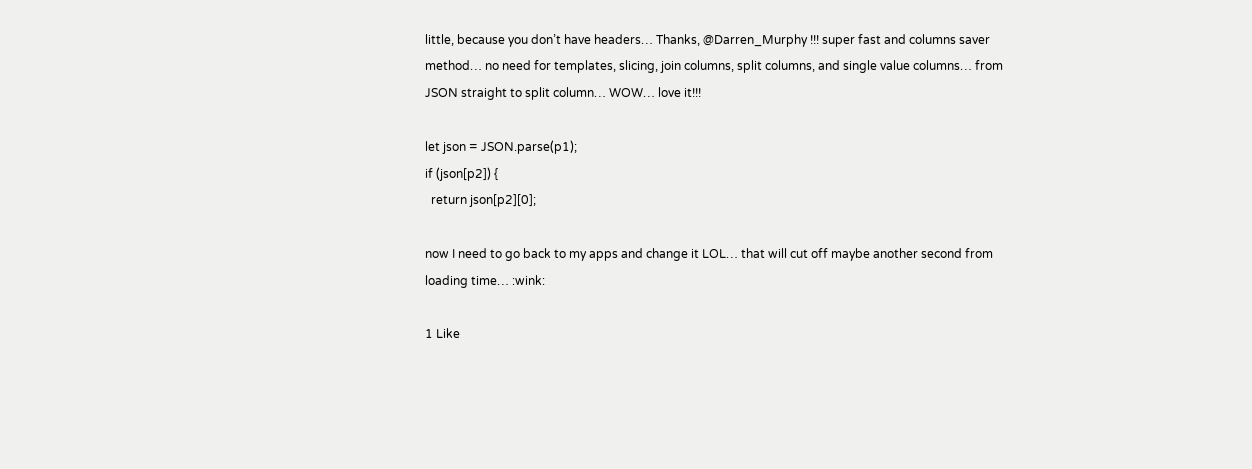little, because you don’t have headers… Thanks, @Darren_Murphy !!! super fast and columns saver method… no need for templates, slicing, join columns, split columns, and single value columns… from JSON straight to split column… WOW… love it!!!

let json = JSON.parse(p1);
if (json[p2]) {
  return json[p2][0];

now I need to go back to my apps and change it LOL… that will cut off maybe another second from loading time… :wink:

1 Like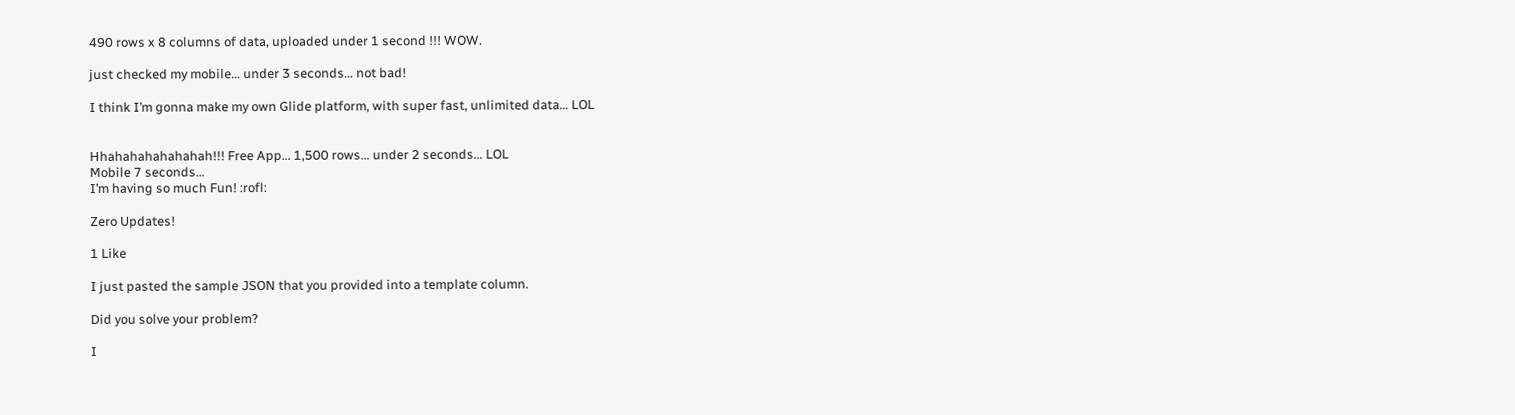490 rows x 8 columns of data, uploaded under 1 second !!! WOW.

just checked my mobile… under 3 seconds… not bad!

I think I’m gonna make my own Glide platform, with super fast, unlimited data… LOL


Hhahahahahahahah!!! Free App… 1,500 rows… under 2 seconds… LOL
Mobile 7 seconds…
I’m having so much Fun! :rofl:

Zero Updates!

1 Like

I just pasted the sample JSON that you provided into a template column.

Did you solve your problem?

I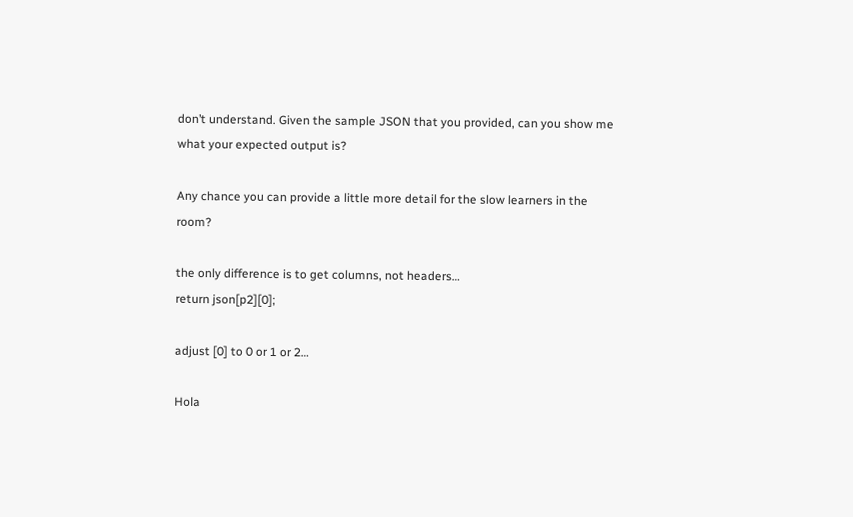don’t understand. Given the sample JSON that you provided, can you show me what your expected output is?

Any chance you can provide a little more detail for the slow learners in the room?

the only difference is to get columns, not headers…
return json[p2][0];

adjust [0] to 0 or 1 or 2…

Hola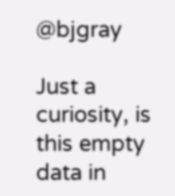@bjgray

Just a curiosity, is this empty data in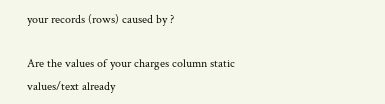your records (rows) caused by ?

Are the values of your charges column static values/text already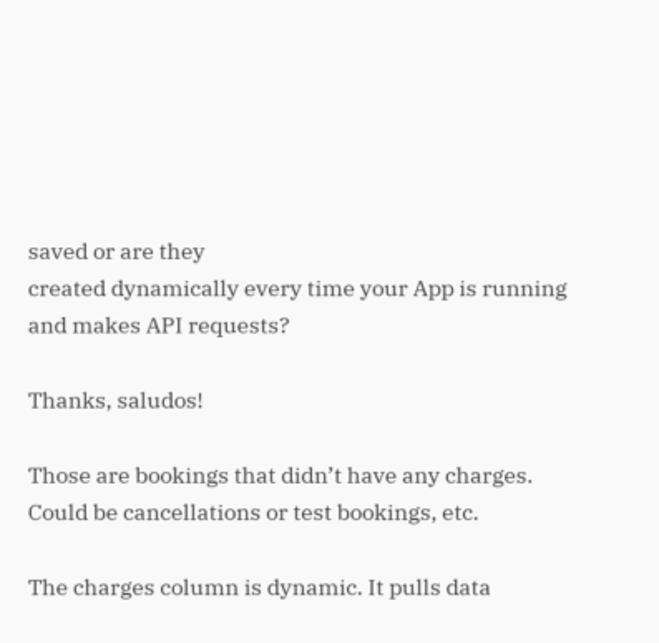saved or are they
created dynamically every time your App is running and makes API requests?

Thanks, saludos!

Those are bookings that didn’t have any charges. Could be cancellations or test bookings, etc.

The charges column is dynamic. It pulls data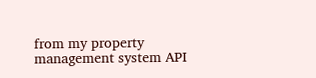from my property management system API